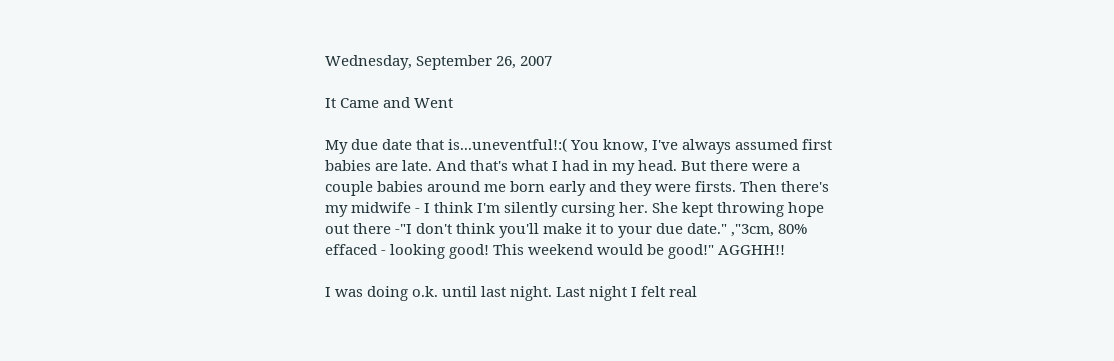Wednesday, September 26, 2007

It Came and Went

My due date that is...uneventful!:( You know, I've always assumed first babies are late. And that's what I had in my head. But there were a couple babies around me born early and they were firsts. Then there's my midwife - I think I'm silently cursing her. She kept throwing hope out there -"I don't think you'll make it to your due date." ,"3cm, 80% effaced - looking good! This weekend would be good!" AGGHH!!

I was doing o.k. until last night. Last night I felt real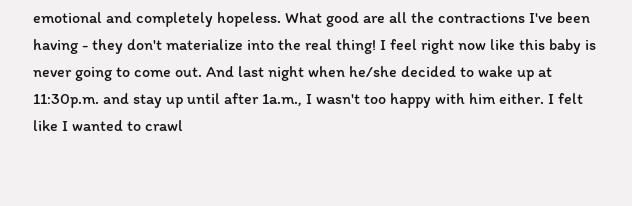emotional and completely hopeless. What good are all the contractions I've been having - they don't materialize into the real thing! I feel right now like this baby is never going to come out. And last night when he/she decided to wake up at 11:30p.m. and stay up until after 1a.m., I wasn't too happy with him either. I felt like I wanted to crawl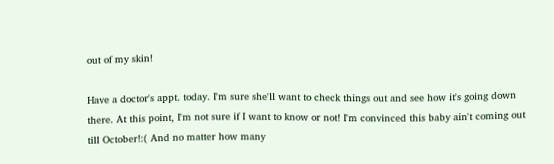out of my skin!

Have a doctor's appt. today. I'm sure she'll want to check things out and see how it's going down there. At this point, I'm not sure if I want to know or not! I'm convinced this baby ain't coming out till October!:( And no matter how many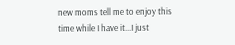new moms tell me to enjoy this time while I have it...I just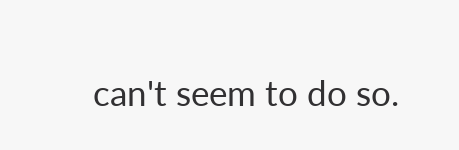can't seem to do so.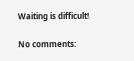Waiting is difficult!

No comments: